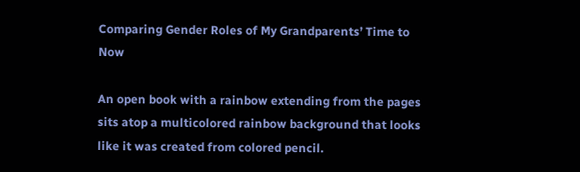Comparing Gender Roles of My Grandparents’ Time to Now

An open book with a rainbow extending from the pages sits atop a multicolored rainbow background that looks like it was created from colored pencil.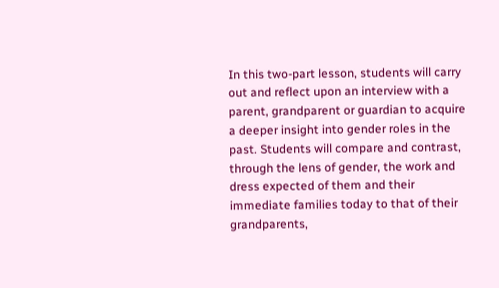In this two-part lesson, students will carry out and reflect upon an interview with a parent, grandparent or guardian to acquire a deeper insight into gender roles in the past. Students will compare and contrast, through the lens of gender, the work and dress expected of them and their immediate families today to that of their grandparents,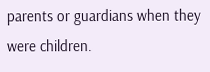parents or guardians when they were children.